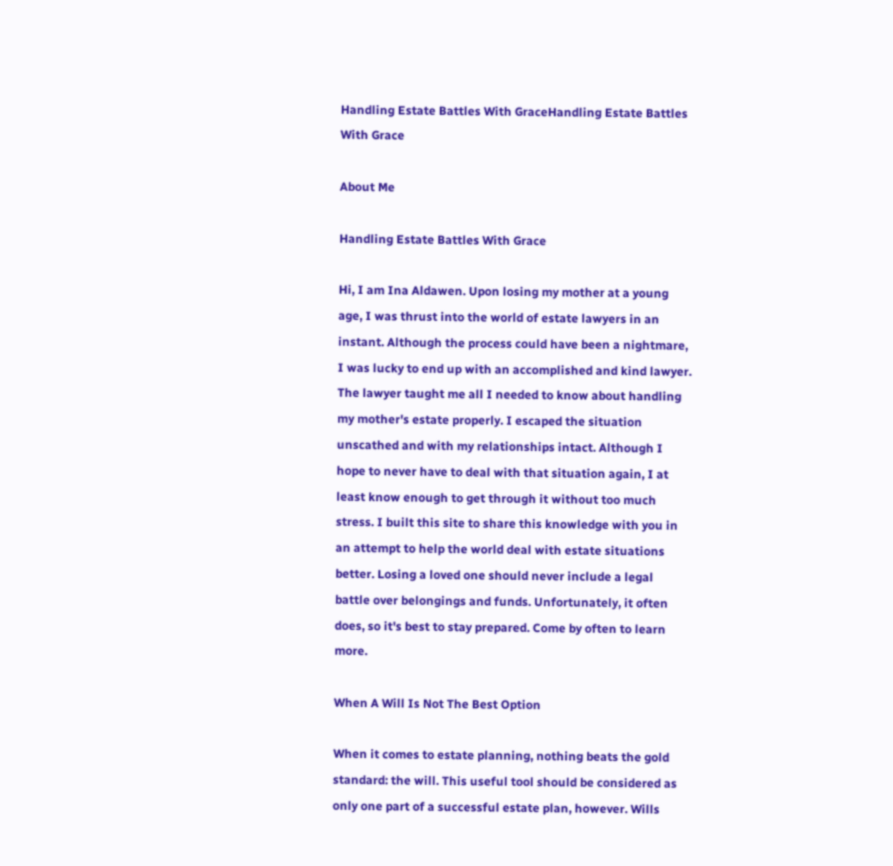Handling Estate Battles With GraceHandling Estate Battles With Grace

About Me

Handling Estate Battles With Grace

Hi, I am Ina Aldawen. Upon losing my mother at a young age, I was thrust into the world of estate lawyers in an instant. Although the process could have been a nightmare, I was lucky to end up with an accomplished and kind lawyer. The lawyer taught me all I needed to know about handling my mother's estate properly. I escaped the situation unscathed and with my relationships intact. Although I hope to never have to deal with that situation again, I at least know enough to get through it without too much stress. I built this site to share this knowledge with you in an attempt to help the world deal with estate situations better. Losing a loved one should never include a legal battle over belongings and funds. Unfortunately, it often does, so it's best to stay prepared. Come by often to learn more.

When A Will Is Not The Best Option

When it comes to estate planning, nothing beats the gold standard: the will. This useful tool should be considered as only one part of a successful estate plan, however. Wills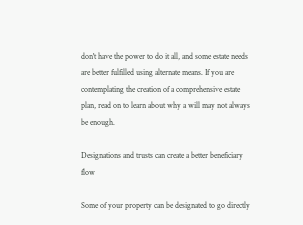don't have the power to do it all, and some estate needs are better fulfilled using alternate means. If you are contemplating the creation of a comprehensive estate plan, read on to learn about why a will may not always be enough.

Designations and trusts can create a better beneficiary flow

Some of your property can be designated to go directly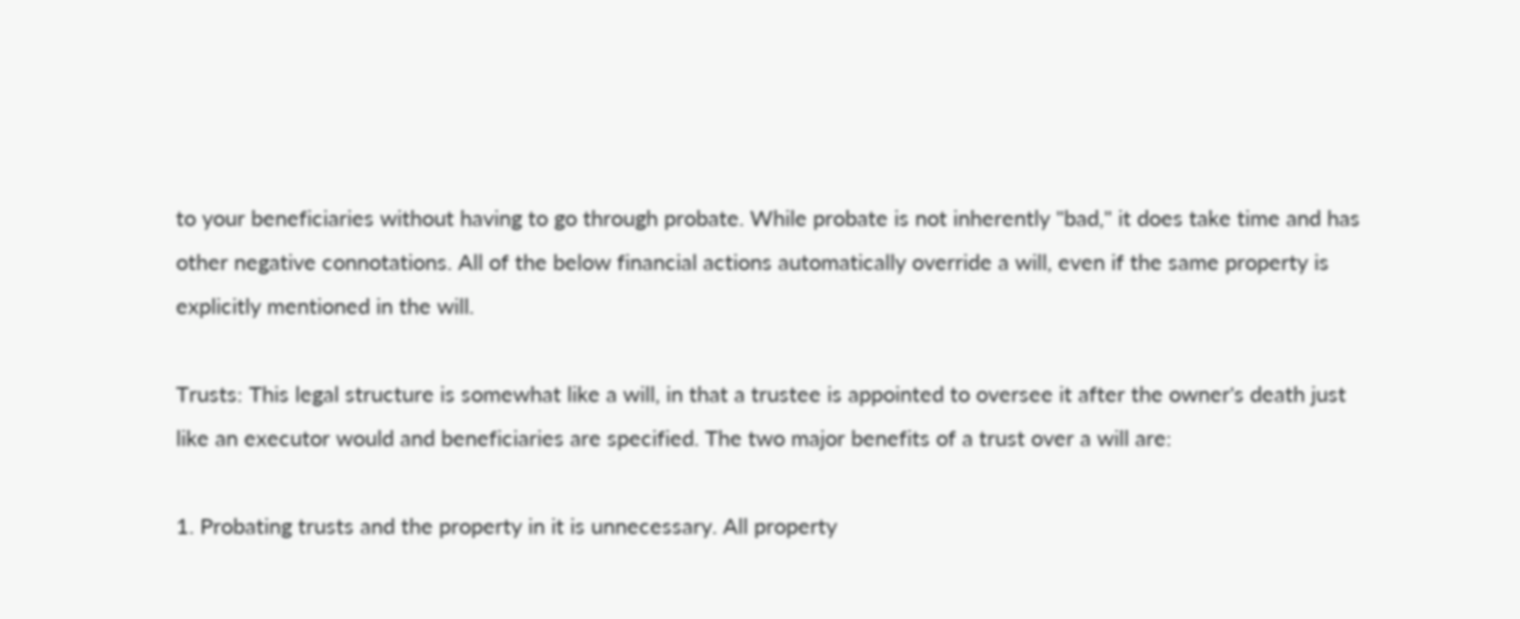to your beneficiaries without having to go through probate. While probate is not inherently "bad," it does take time and has other negative connotations. All of the below financial actions automatically override a will, even if the same property is explicitly mentioned in the will.

Trusts: This legal structure is somewhat like a will, in that a trustee is appointed to oversee it after the owner's death just like an executor would and beneficiaries are specified. The two major benefits of a trust over a will are:

1. Probating trusts and the property in it is unnecessary. All property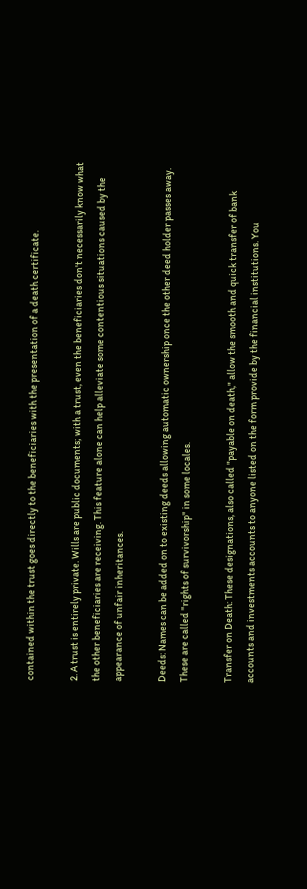contained within the trust goes directly to the beneficiaries with the presentation of a death certificate.

2. A trust is entirely private. Wills are public documents; with a trust, even the beneficiaries don't necessarily know what the other beneficiaries are receiving. This feature alone can help alleviate some contentious situations caused by the appearance of unfair inheritances.

Deeds: Names can be added on to existing deeds allowing automatic ownership once the other deed holder passes away. These are called "rights of survivorship" in some locales.

Transfer on Death: These designations, also called "payable on death," allow the smooth and quick transfer of bank accounts and investments accounts to anyone listed on the form provide by the financial institutions. You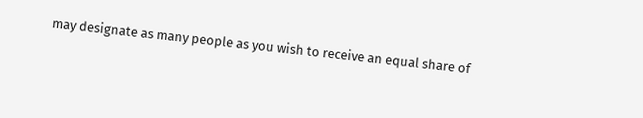may designate as many people as you wish to receive an equal share of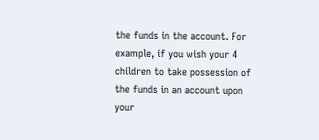the funds in the account. For example, if you wish your 4 children to take possession of the funds in an account upon your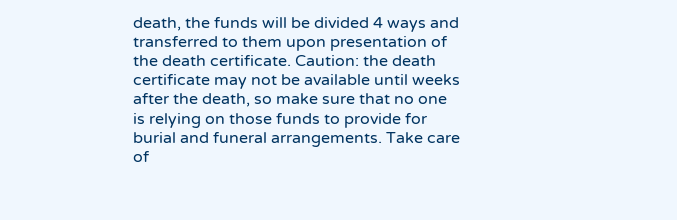death, the funds will be divided 4 ways and transferred to them upon presentation of the death certificate. Caution: the death certificate may not be available until weeks after the death, so make sure that no one is relying on those funds to provide for burial and funeral arrangements. Take care of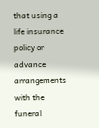that using a life insurance policy or advance arrangements with the funeral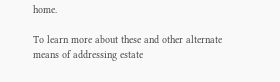home.

To learn more about these and other alternate means of addressing estate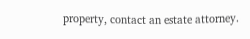property, contact an estate attorney.